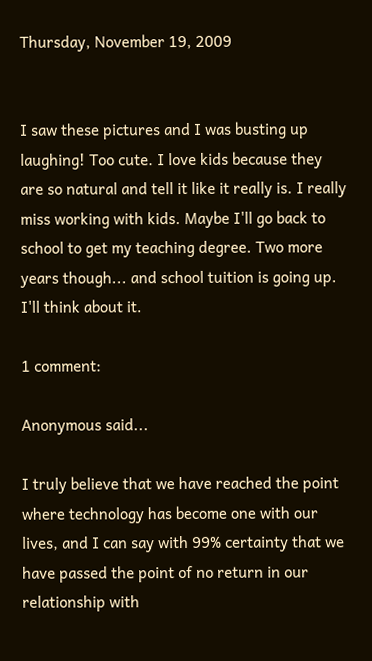Thursday, November 19, 2009


I saw these pictures and I was busting up laughing! Too cute. I love kids because they are so natural and tell it like it really is. I really miss working with kids. Maybe I'll go back to school to get my teaching degree. Two more years though... and school tuition is going up. I'll think about it.

1 comment:

Anonymous said...

I truly believe that we have reached the point where technology has become one with our lives, and I can say with 99% certainty that we have passed the point of no return in our relationship with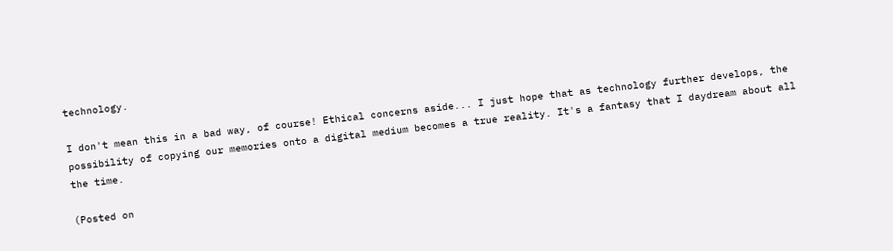technology.

I don't mean this in a bad way, of course! Ethical concerns aside... I just hope that as technology further develops, the possibility of copying our memories onto a digital medium becomes a true reality. It's a fantasy that I daydream about all the time.

(Posted on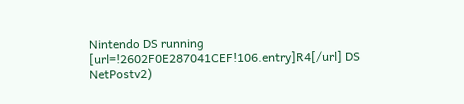Nintendo DS running [url=!2602F0E287041CEF!106.entry]R4[/url] DS NetPostv2)